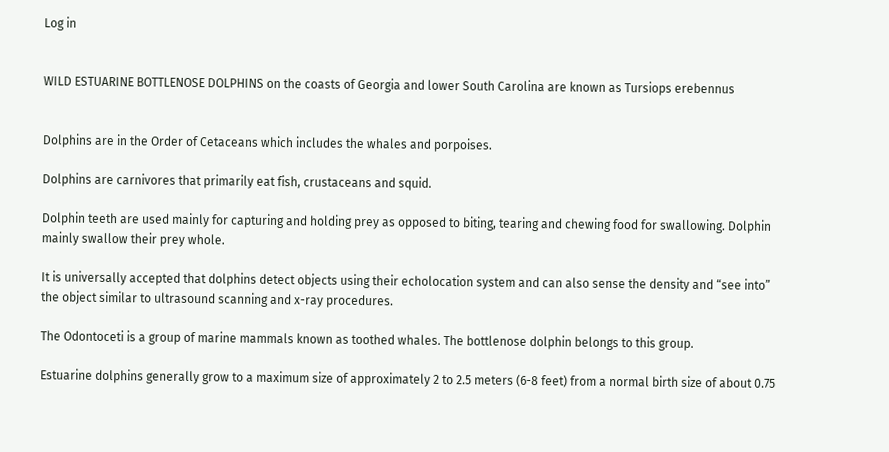Log in


WILD ESTUARINE BOTTLENOSE DOLPHINS on the coasts of Georgia and lower South Carolina are known as Tursiops erebennus


Dolphins are in the Order of Cetaceans which includes the whales and porpoises.

Dolphins are carnivores that primarily eat fish, crustaceans and squid.

Dolphin teeth are used mainly for capturing and holding prey as opposed to biting, tearing and chewing food for swallowing. Dolphin mainly swallow their prey whole.

It is universally accepted that dolphins detect objects using their echolocation system and can also sense the density and “see into” the object similar to ultrasound scanning and x-ray procedures.

The Odontoceti is a group of marine mammals known as toothed whales. The bottlenose dolphin belongs to this group.

Estuarine dolphins generally grow to a maximum size of approximately 2 to 2.5 meters (6-8 feet) from a normal birth size of about 0.75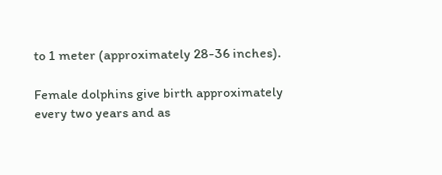to 1 meter (approximately 28-36 inches).

Female dolphins give birth approximately every two years and as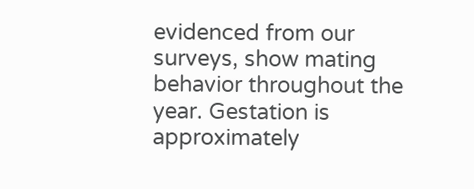evidenced from our surveys, show mating behavior throughout the year. Gestation is approximately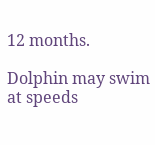12 months.

Dolphin may swim at speeds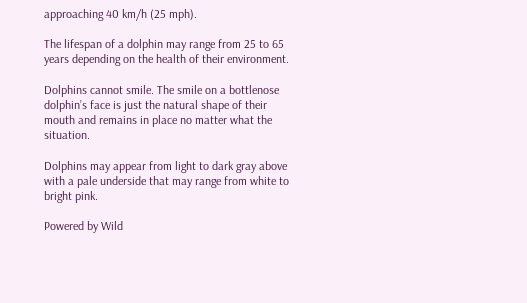approaching 40 km/h (25 mph).

The lifespan of a dolphin may range from 25 to 65 years depending on the health of their environment.

Dolphins cannot smile. The smile on a bottlenose dolphin’s face is just the natural shape of their mouth and remains in place no matter what the situation.

Dolphins may appear from light to dark gray above with a pale underside that may range from white to bright pink.

Powered by Wild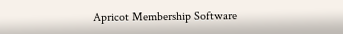Apricot Membership Software